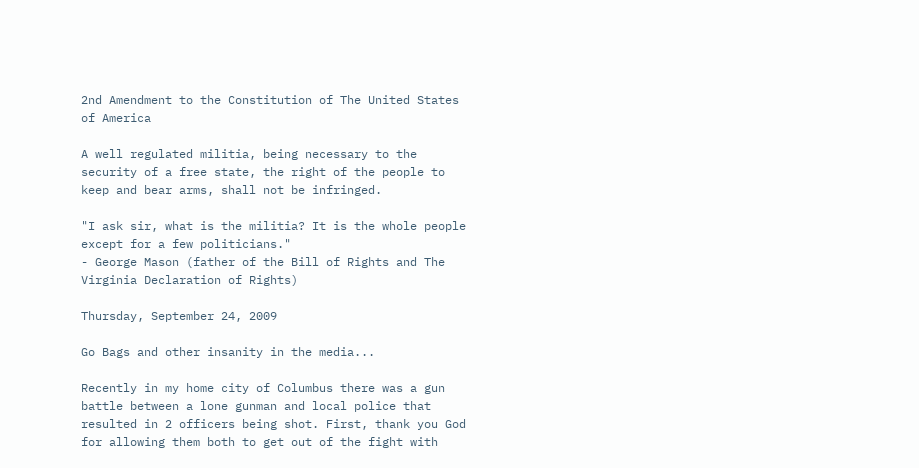2nd Amendment to the Constitution of The United States of America

A well regulated militia, being necessary to the security of a free state, the right of the people to keep and bear arms, shall not be infringed.

"I ask sir, what is the militia? It is the whole people except for a few politicians."
- George Mason (father of the Bill of Rights and The Virginia Declaration of Rights)

Thursday, September 24, 2009

Go Bags and other insanity in the media...

Recently in my home city of Columbus there was a gun battle between a lone gunman and local police that resulted in 2 officers being shot. First, thank you God for allowing them both to get out of the fight with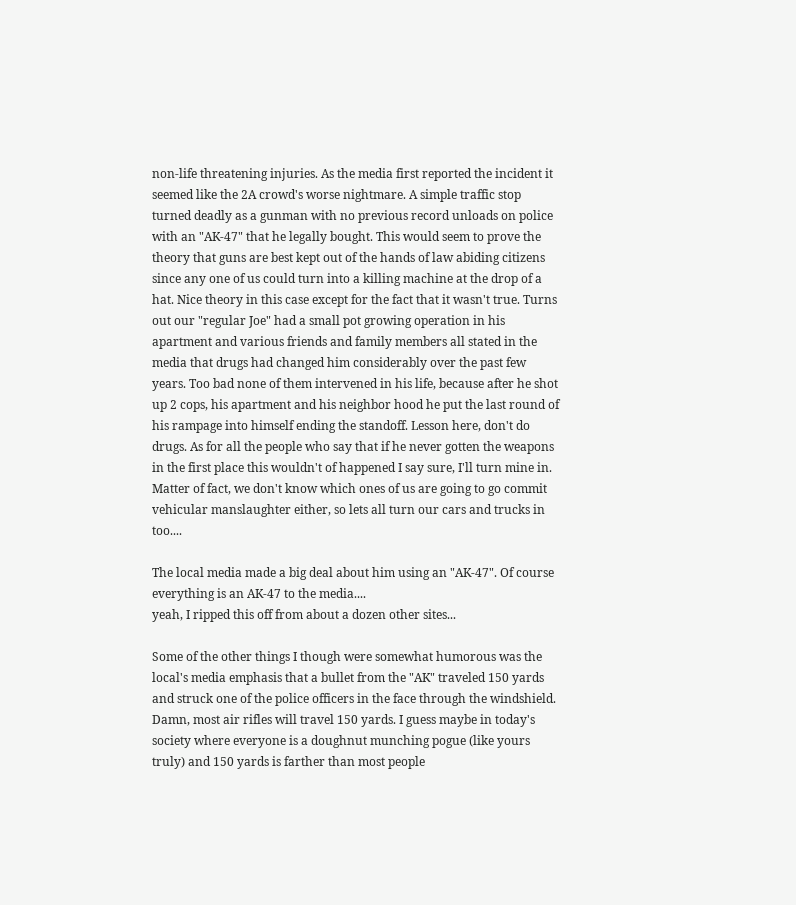non-life threatening injuries. As the media first reported the incident it seemed like the 2A crowd's worse nightmare. A simple traffic stop turned deadly as a gunman with no previous record unloads on police with an "AK-47" that he legally bought. This would seem to prove the theory that guns are best kept out of the hands of law abiding citizens since any one of us could turn into a killing machine at the drop of a hat. Nice theory in this case except for the fact that it wasn't true. Turns out our "regular Joe" had a small pot growing operation in his apartment and various friends and family members all stated in the media that drugs had changed him considerably over the past few years. Too bad none of them intervened in his life, because after he shot up 2 cops, his apartment and his neighbor hood he put the last round of his rampage into himself ending the standoff. Lesson here, don't do drugs. As for all the people who say that if he never gotten the weapons in the first place this wouldn't of happened I say sure, I'll turn mine in. Matter of fact, we don't know which ones of us are going to go commit vehicular manslaughter either, so lets all turn our cars and trucks in too....

The local media made a big deal about him using an "AK-47". Of course everything is an AK-47 to the media....
yeah, I ripped this off from about a dozen other sites...

Some of the other things I though were somewhat humorous was the local's media emphasis that a bullet from the "AK" traveled 150 yards and struck one of the police officers in the face through the windshield. Damn, most air rifles will travel 150 yards. I guess maybe in today's society where everyone is a doughnut munching pogue (like yours truly) and 150 yards is farther than most people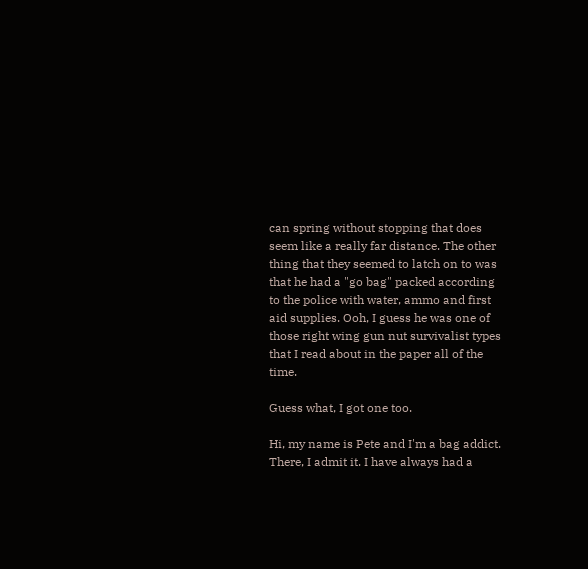can spring without stopping that does seem like a really far distance. The other thing that they seemed to latch on to was that he had a "go bag" packed according to the police with water, ammo and first aid supplies. Ooh, I guess he was one of those right wing gun nut survivalist types that I read about in the paper all of the time.

Guess what, I got one too.

Hi, my name is Pete and I'm a bag addict. There, I admit it. I have always had a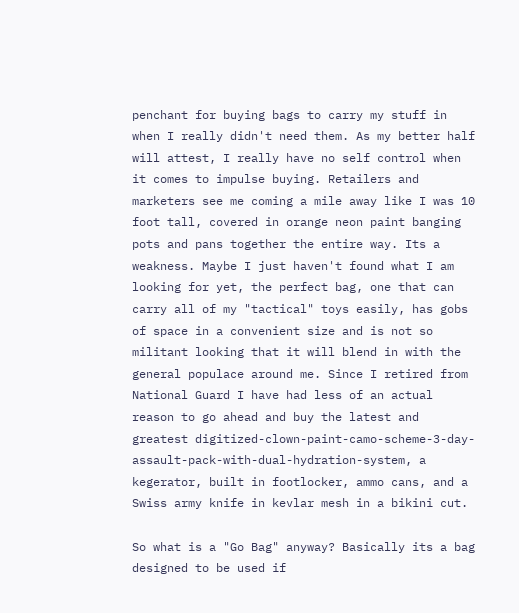penchant for buying bags to carry my stuff in when I really didn't need them. As my better half will attest, I really have no self control when it comes to impulse buying. Retailers and marketers see me coming a mile away like I was 10 foot tall, covered in orange neon paint banging pots and pans together the entire way. Its a weakness. Maybe I just haven't found what I am looking for yet, the perfect bag, one that can carry all of my "tactical" toys easily, has gobs of space in a convenient size and is not so militant looking that it will blend in with the general populace around me. Since I retired from National Guard I have had less of an actual reason to go ahead and buy the latest and greatest digitized-clown-paint-camo-scheme-3-day-assault-pack-with-dual-hydration-system, a kegerator, built in footlocker, ammo cans, and a Swiss army knife in kevlar mesh in a bikini cut.

So what is a "Go Bag" anyway? Basically its a bag designed to be used if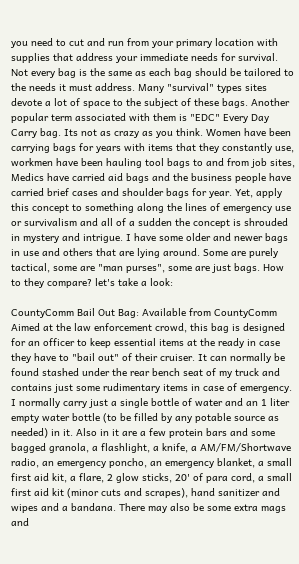you need to cut and run from your primary location with supplies that address your immediate needs for survival. Not every bag is the same as each bag should be tailored to the needs it must address. Many "survival" types sites devote a lot of space to the subject of these bags. Another popular term associated with them is "EDC" Every Day Carry bag. Its not as crazy as you think. Women have been carrying bags for years with items that they constantly use, workmen have been hauling tool bags to and from job sites, Medics have carried aid bags and the business people have carried brief cases and shoulder bags for year. Yet, apply this concept to something along the lines of emergency use or survivalism and all of a sudden the concept is shrouded in mystery and intrigue. I have some older and newer bags in use and others that are lying around. Some are purely tactical, some are "man purses", some are just bags. How to they compare? let's take a look:

CountyComm Bail Out Bag: Available from CountyComm Aimed at the law enforcement crowd, this bag is designed for an officer to keep essential items at the ready in case they have to "bail out" of their cruiser. It can normally be found stashed under the rear bench seat of my truck and contains just some rudimentary items in case of emergency. I normally carry just a single bottle of water and an 1 liter empty water bottle (to be filled by any potable source as needed) in it. Also in it are a few protein bars and some bagged granola, a flashlight, a knife, a AM/FM/Shortwave radio, an emergency poncho, an emergency blanket, a small first aid kit, a flare, 2 glow sticks, 20' of para cord, a small first aid kit (minor cuts and scrapes), hand sanitizer and wipes and a bandana. There may also be some extra mags and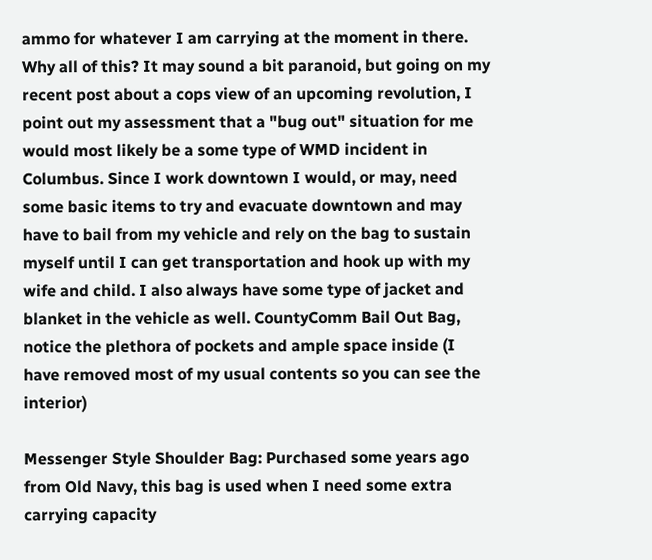ammo for whatever I am carrying at the moment in there. Why all of this? It may sound a bit paranoid, but going on my recent post about a cops view of an upcoming revolution, I point out my assessment that a "bug out" situation for me would most likely be a some type of WMD incident in Columbus. Since I work downtown I would, or may, need some basic items to try and evacuate downtown and may have to bail from my vehicle and rely on the bag to sustain myself until I can get transportation and hook up with my wife and child. I also always have some type of jacket and blanket in the vehicle as well. CountyComm Bail Out Bag, notice the plethora of pockets and ample space inside (I have removed most of my usual contents so you can see the interior)

Messenger Style Shoulder Bag: Purchased some years ago from Old Navy, this bag is used when I need some extra carrying capacity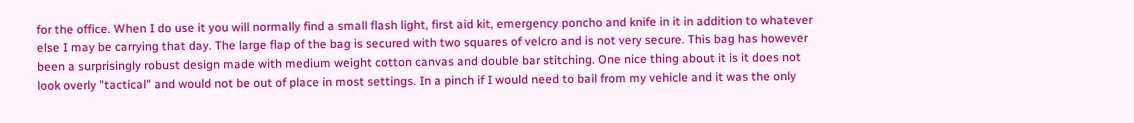for the office. When I do use it you will normally find a small flash light, first aid kit, emergency poncho and knife in it in addition to whatever else I may be carrying that day. The large flap of the bag is secured with two squares of velcro and is not very secure. This bag has however been a surprisingly robust design made with medium weight cotton canvas and double bar stitching. One nice thing about it is it does not look overly "tactical" and would not be out of place in most settings. In a pinch if I would need to bail from my vehicle and it was the only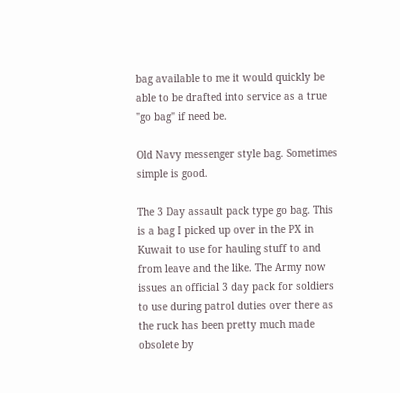bag available to me it would quickly be able to be drafted into service as a true "go bag" if need be.

Old Navy messenger style bag. Sometimes simple is good.

The 3 Day assault pack type go bag. This is a bag I picked up over in the PX in Kuwait to use for hauling stuff to and from leave and the like. The Army now issues an official 3 day pack for soldiers to use during patrol duties over there as the ruck has been pretty much made obsolete by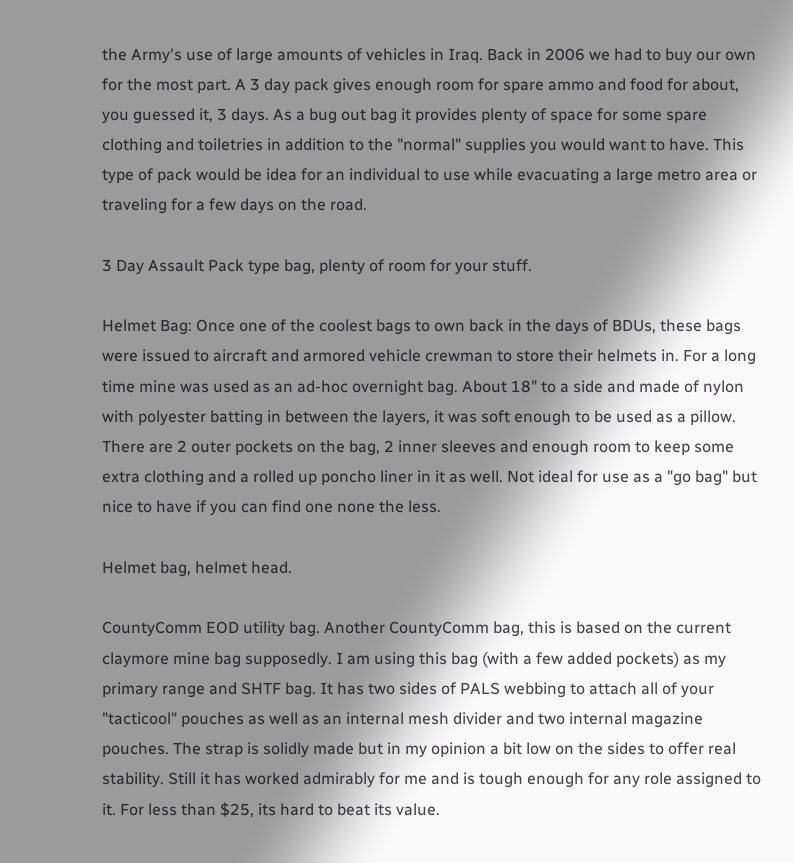the Army's use of large amounts of vehicles in Iraq. Back in 2006 we had to buy our own for the most part. A 3 day pack gives enough room for spare ammo and food for about, you guessed it, 3 days. As a bug out bag it provides plenty of space for some spare clothing and toiletries in addition to the "normal" supplies you would want to have. This type of pack would be idea for an individual to use while evacuating a large metro area or traveling for a few days on the road.

3 Day Assault Pack type bag, plenty of room for your stuff.

Helmet Bag: Once one of the coolest bags to own back in the days of BDUs, these bags were issued to aircraft and armored vehicle crewman to store their helmets in. For a long time mine was used as an ad-hoc overnight bag. About 18" to a side and made of nylon with polyester batting in between the layers, it was soft enough to be used as a pillow. There are 2 outer pockets on the bag, 2 inner sleeves and enough room to keep some extra clothing and a rolled up poncho liner in it as well. Not ideal for use as a "go bag" but nice to have if you can find one none the less.

Helmet bag, helmet head.

CountyComm EOD utility bag. Another CountyComm bag, this is based on the current claymore mine bag supposedly. I am using this bag (with a few added pockets) as my primary range and SHTF bag. It has two sides of PALS webbing to attach all of your "tacticool" pouches as well as an internal mesh divider and two internal magazine pouches. The strap is solidly made but in my opinion a bit low on the sides to offer real stability. Still it has worked admirably for me and is tough enough for any role assigned to it. For less than $25, its hard to beat its value.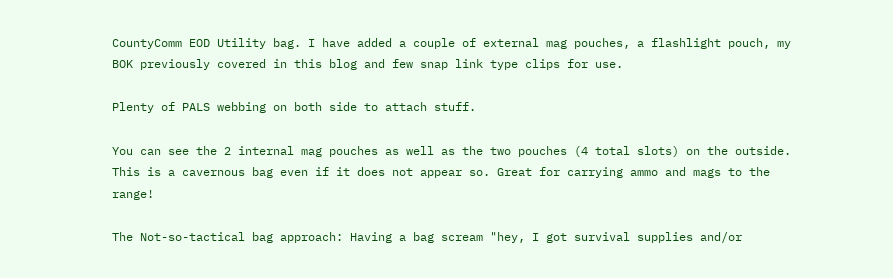CountyComm EOD Utility bag. I have added a couple of external mag pouches, a flashlight pouch, my BOK previously covered in this blog and few snap link type clips for use.

Plenty of PALS webbing on both side to attach stuff.

You can see the 2 internal mag pouches as well as the two pouches (4 total slots) on the outside. This is a cavernous bag even if it does not appear so. Great for carrying ammo and mags to the range!

The Not-so-tactical bag approach: Having a bag scream "hey, I got survival supplies and/or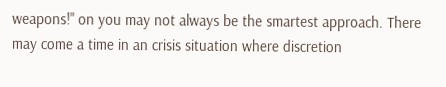weapons!" on you may not always be the smartest approach. There may come a time in an crisis situation where discretion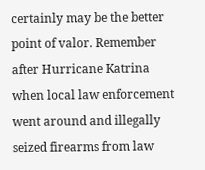certainly may be the better point of valor. Remember after Hurricane Katrina when local law enforcement went around and illegally seized firearms from law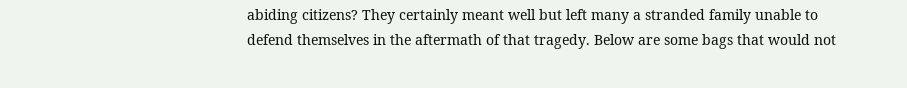abiding citizens? They certainly meant well but left many a stranded family unable to defend themselves in the aftermath of that tragedy. Below are some bags that would not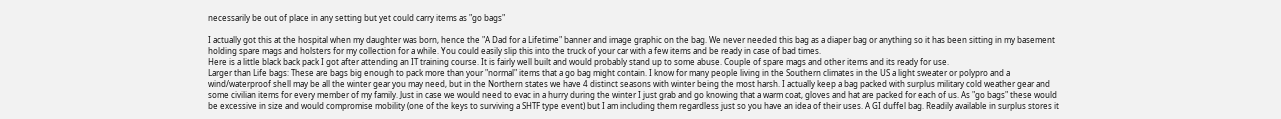necessarily be out of place in any setting but yet could carry items as "go bags"

I actually got this at the hospital when my daughter was born, hence the "A Dad for a Lifetime" banner and image graphic on the bag. We never needed this bag as a diaper bag or anything so it has been sitting in my basement holding spare mags and holsters for my collection for a while. You could easily slip this into the truck of your car with a few items and be ready in case of bad times.
Here is a little black back pack I got after attending an IT training course. It is fairly well built and would probably stand up to some abuse. Couple of spare mags and other items and its ready for use.
Larger than Life bags: These are bags big enough to pack more than your "normal" items that a go bag might contain. I know for many people living in the Southern climates in the US a light sweater or polypro and a wind/waterproof shell may be all the winter gear you may need, but in the Northern states we have 4 distinct seasons with winter being the most harsh. I actually keep a bag packed with surplus military cold weather gear and some civilian items for every member of my family. Just in case we would need to evac in a hurry during the winter I just grab and go knowing that a warm coat, gloves and hat are packed for each of us. As "go bags" these would be excessive in size and would compromise mobility (one of the keys to surviving a SHTF type event) but I am including them regardless just so you have an idea of their uses. A GI duffel bag. Readily available in surplus stores it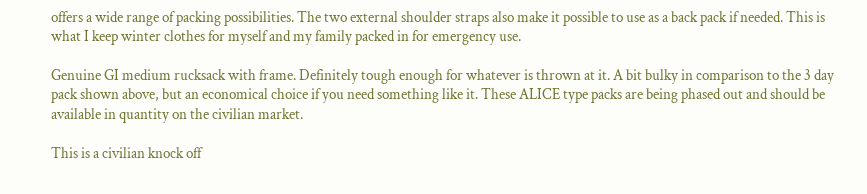offers a wide range of packing possibilities. The two external shoulder straps also make it possible to use as a back pack if needed. This is what I keep winter clothes for myself and my family packed in for emergency use.

Genuine GI medium rucksack with frame. Definitely tough enough for whatever is thrown at it. A bit bulky in comparison to the 3 day pack shown above, but an economical choice if you need something like it. These ALICE type packs are being phased out and should be available in quantity on the civilian market.

This is a civilian knock off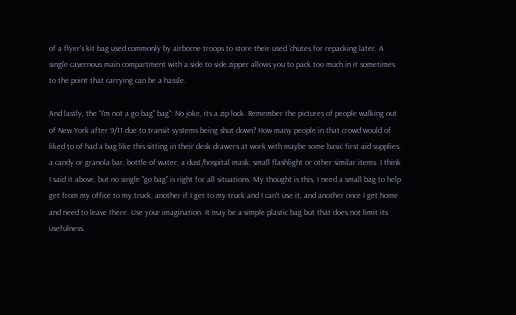of a flyer's kit bag used commonly by airborne troops to store their used 'chutes for repacking later. A single cavernous main compartment with a side to side zipper allows you to pack too much in it sometimes to the point that carrying can be a hassle.

And lastly, the "I'm not a go bag" bag": No joke, its a zip lock. Remember the pictures of people walking out of New York after 9/11 due to transit systems being shut down? How many people in that crowd would of liked to of had a bag like this sitting in their desk drawers at work with maybe some basic first aid supplies, a candy or granola bar, bottle of water, a dust/hospital mask, small flashlight or other similar items. I think I said it above, but no single "go bag" is right for all situations. My thought is this, I need a small bag to help get from my office to my truck, another if I get to my truck and I can't use it, and another once I get home and need to leave there. Use your imagination. It may be a simple plastic bag but that does not limit its usefulness.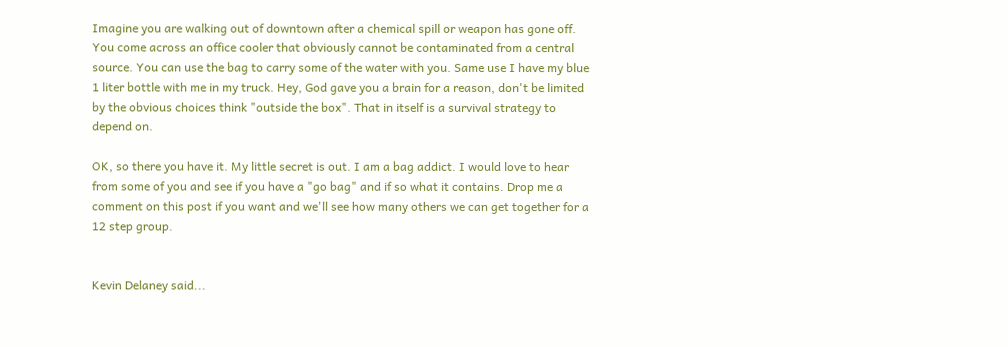Imagine you are walking out of downtown after a chemical spill or weapon has gone off. You come across an office cooler that obviously cannot be contaminated from a central source. You can use the bag to carry some of the water with you. Same use I have my blue 1 liter bottle with me in my truck. Hey, God gave you a brain for a reason, don't be limited by the obvious choices think "outside the box". That in itself is a survival strategy to depend on.

OK, so there you have it. My little secret is out. I am a bag addict. I would love to hear from some of you and see if you have a "go bag" and if so what it contains. Drop me a comment on this post if you want and we'll see how many others we can get together for a 12 step group.


Kevin Delaney said...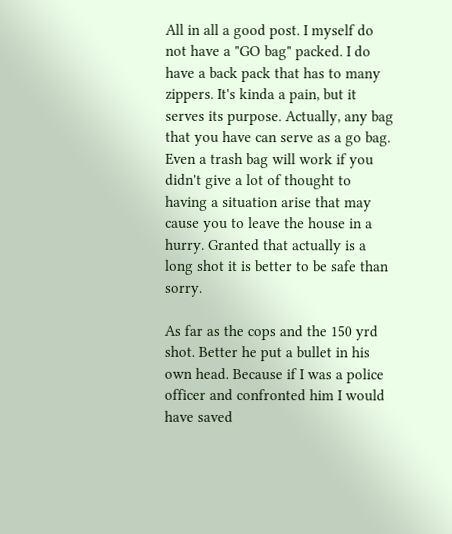All in all a good post. I myself do not have a "GO bag" packed. I do have a back pack that has to many zippers. It's kinda a pain, but it serves its purpose. Actually, any bag that you have can serve as a go bag. Even a trash bag will work if you didn't give a lot of thought to having a situation arise that may cause you to leave the house in a hurry. Granted that actually is a long shot it is better to be safe than sorry.

As far as the cops and the 150 yrd shot. Better he put a bullet in his own head. Because if I was a police officer and confronted him I would have saved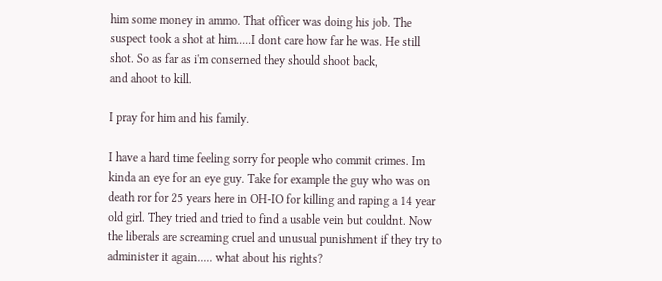him some money in ammo. That officer was doing his job. The suspect took a shot at him.....I dont care how far he was. He still shot. So as far as i'm conserned they should shoot back,
and ahoot to kill.

I pray for him and his family.

I have a hard time feeling sorry for people who commit crimes. Im kinda an eye for an eye guy. Take for example the guy who was on death ror for 25 years here in OH-IO for killing and raping a 14 year old girl. They tried and tried to find a usable vein but couldnt. Now the liberals are screaming cruel and unusual punishment if they try to administer it again..... what about his rights?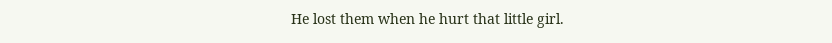He lost them when he hurt that little girl.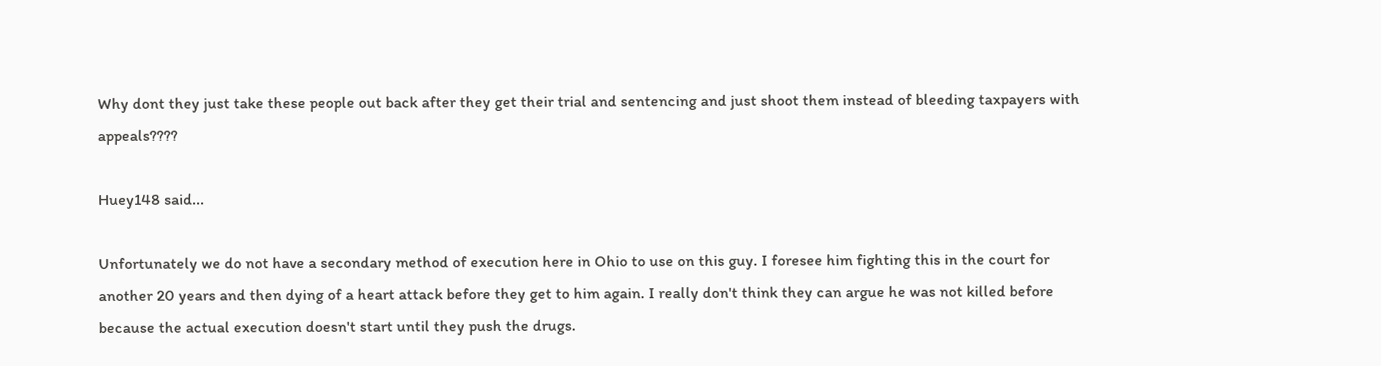Why dont they just take these people out back after they get their trial and sentencing and just shoot them instead of bleeding taxpayers with appeals????

Huey148 said...

Unfortunately we do not have a secondary method of execution here in Ohio to use on this guy. I foresee him fighting this in the court for another 20 years and then dying of a heart attack before they get to him again. I really don't think they can argue he was not killed before because the actual execution doesn't start until they push the drugs.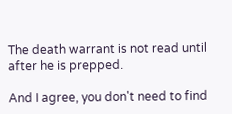The death warrant is not read until after he is prepped.

And I agree, you don't need to find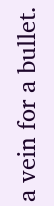a vein for a bullet.